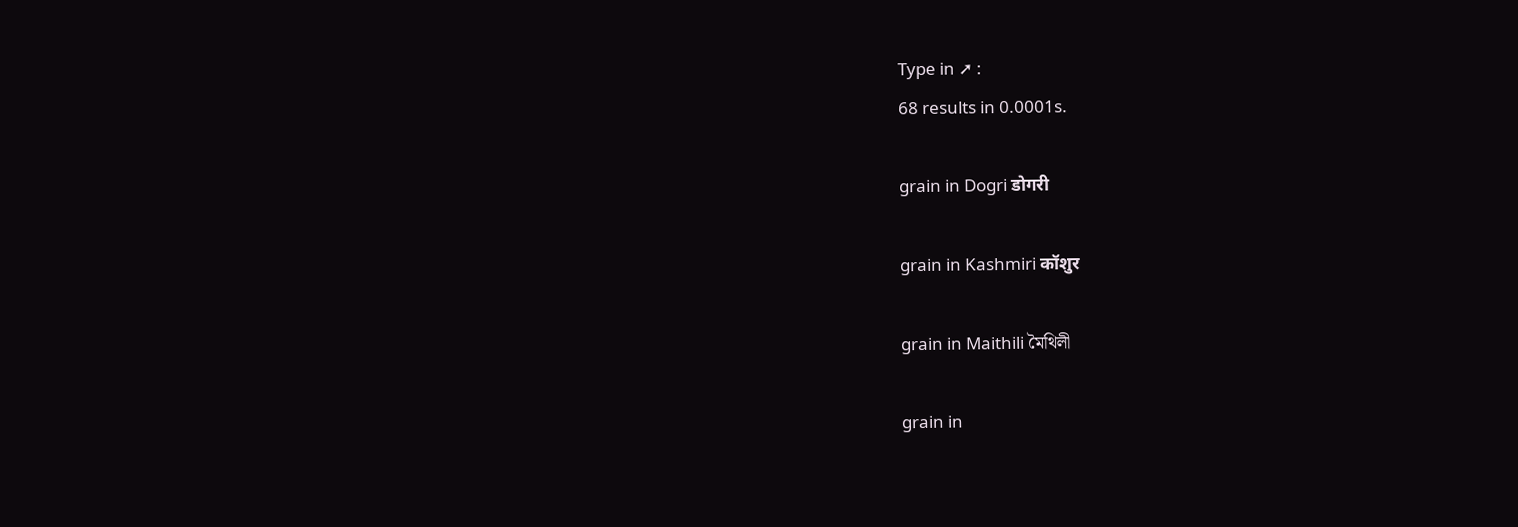Type in ➚ :
68 results in 0.0001s.

grain in Dogri डोगरी

grain in Kashmiri कॉशुर

grain in Maithili মৈথিলী

grain in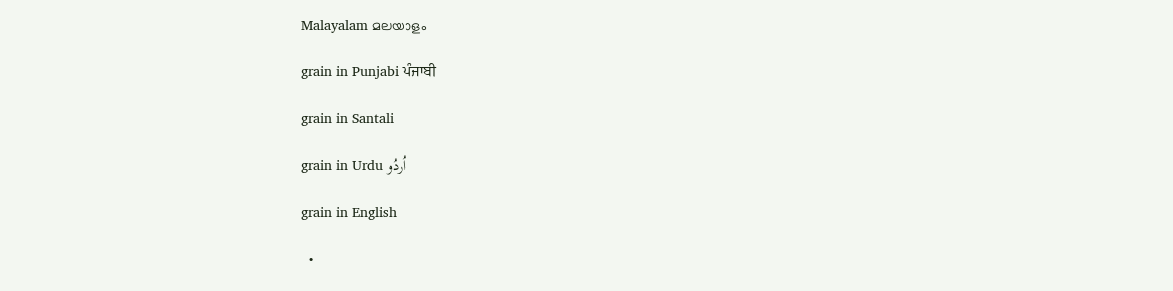Malayalam മലയാളം

grain in Punjabi ਪੰਜਾਬੀ

grain in Santali

grain in Urdu اُردُو

grain in English

  •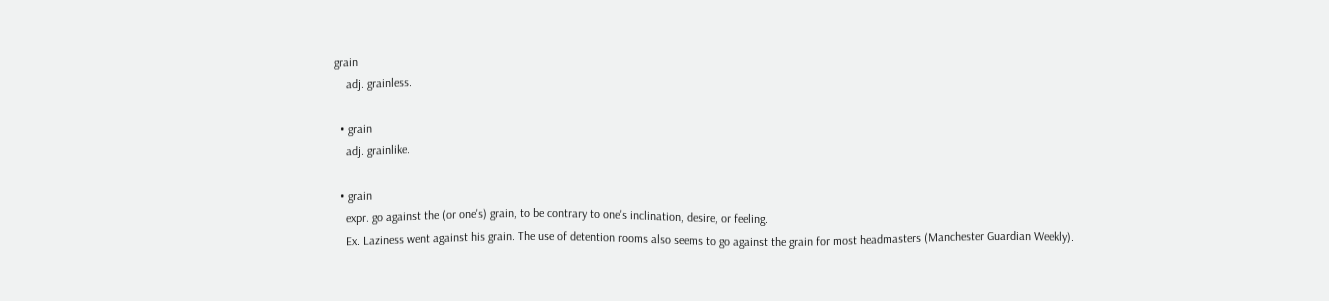grain
    adj. grainless.

  • grain
    adj. grainlike.

  • grain
    expr. go against the (or one's) grain, to be contrary to one's inclination, desire, or feeling.
    Ex. Laziness went against his grain. The use of detention rooms also seems to go against the grain for most headmasters (Manchester Guardian Weekly).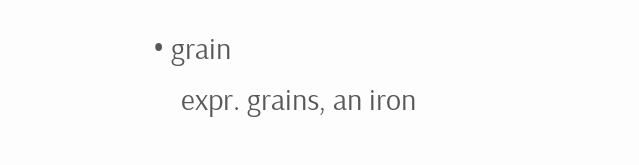• grain
    expr. grains, an iron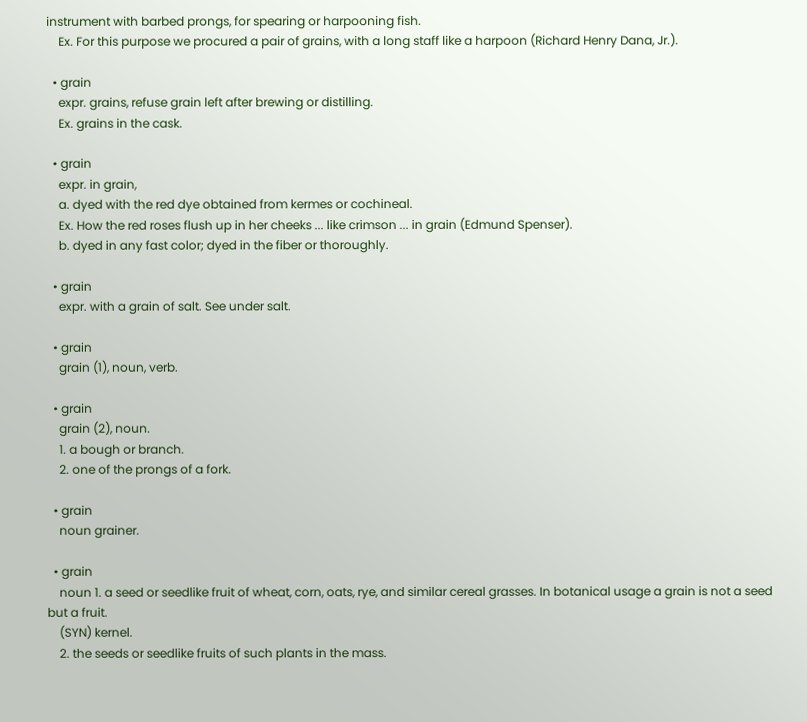instrument with barbed prongs, for spearing or harpooning fish.
    Ex. For this purpose we procured a pair of grains, with a long staff like a harpoon (Richard Henry Dana, Jr.).

  • grain
    expr. grains, refuse grain left after brewing or distilling.
    Ex. grains in the cask.

  • grain
    expr. in grain,
    a. dyed with the red dye obtained from kermes or cochineal.
    Ex. How the red roses flush up in her cheeks ... like crimson ... in grain (Edmund Spenser).
    b. dyed in any fast color; dyed in the fiber or thoroughly.

  • grain
    expr. with a grain of salt. See under salt.

  • grain
    grain (1), noun, verb.

  • grain
    grain (2), noun.
    1. a bough or branch.
    2. one of the prongs of a fork.

  • grain
    noun grainer.

  • grain
    noun 1. a seed or seedlike fruit of wheat, corn, oats, rye, and similar cereal grasses. In botanical usage a grain is not a seed but a fruit.
    (SYN) kernel.
    2. the seeds or seedlike fruits of such plants in the mass.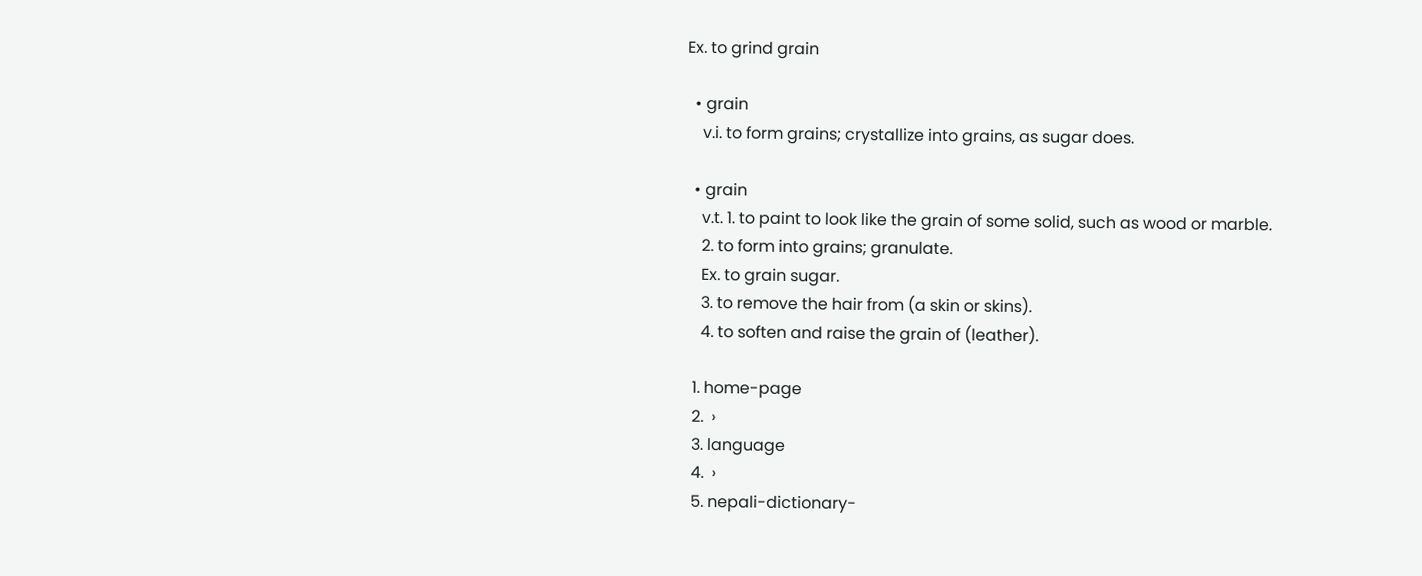Ex. to grind grain

  • grain
    v.i. to form grains; crystallize into grains, as sugar does.

  • grain
    v.t. 1. to paint to look like the grain of some solid, such as wood or marble.
    2. to form into grains; granulate.
    Ex. to grain sugar.
    3. to remove the hair from (a skin or skins).
    4. to soften and raise the grain of (leather).

  1. home-page
  2.  ›
  3. language
  4.  ›
  5. nepali-dictionary-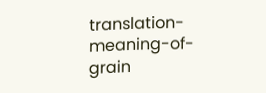translation-meaning-of-grain